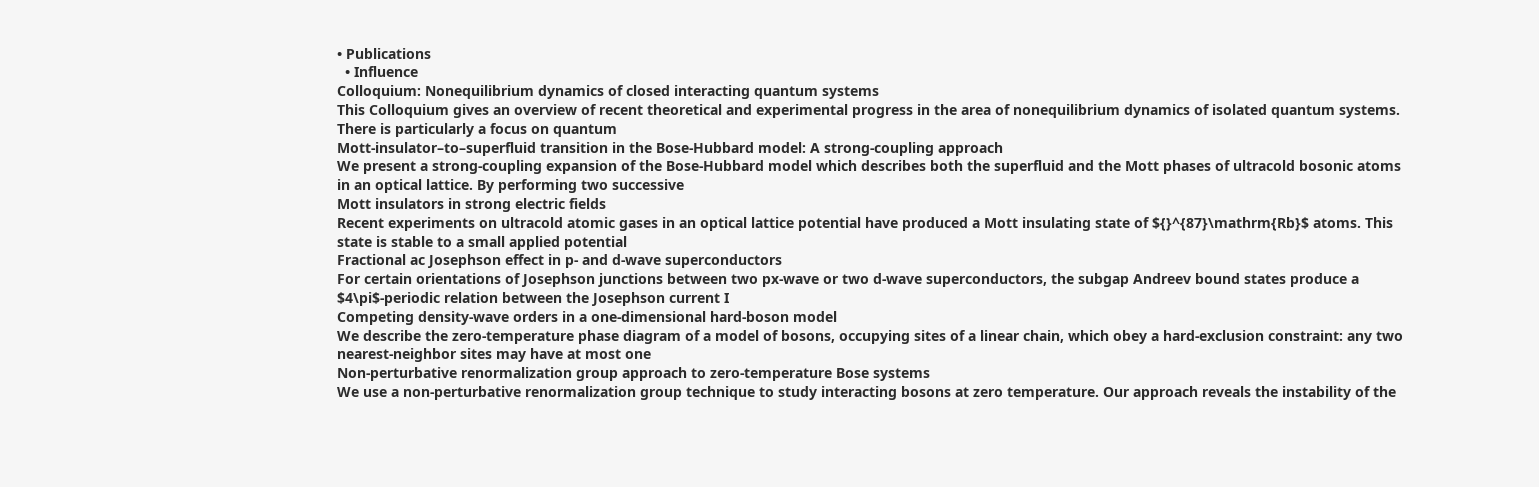• Publications
  • Influence
Colloquium: Nonequilibrium dynamics of closed interacting quantum systems
This Colloquium gives an overview of recent theoretical and experimental progress in the area of nonequilibrium dynamics of isolated quantum systems. There is particularly a focus on quantum
Mott-insulator–to–superfluid transition in the Bose-Hubbard model: A strong-coupling approach
We present a strong-coupling expansion of the Bose-Hubbard model which describes both the superfluid and the Mott phases of ultracold bosonic atoms in an optical lattice. By performing two successive
Mott insulators in strong electric fields
Recent experiments on ultracold atomic gases in an optical lattice potential have produced a Mott insulating state of ${}^{87}\mathrm{Rb}$ atoms. This state is stable to a small applied potential
Fractional ac Josephson effect in p- and d-wave superconductors
For certain orientations of Josephson junctions between two px-wave or two d-wave superconductors, the subgap Andreev bound states produce a $4\pi$-periodic relation between the Josephson current I
Competing density-wave orders in a one-dimensional hard-boson model
We describe the zero-temperature phase diagram of a model of bosons, occupying sites of a linear chain, which obey a hard-exclusion constraint: any two nearest-neighbor sites may have at most one
Non-perturbative renormalization group approach to zero-temperature Bose systems
We use a non-perturbative renormalization group technique to study interacting bosons at zero temperature. Our approach reveals the instability of the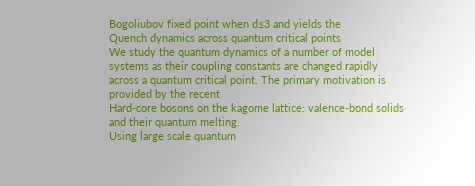Bogoliubov fixed point when d≤3 and yields the
Quench dynamics across quantum critical points
We study the quantum dynamics of a number of model systems as their coupling constants are changed rapidly across a quantum critical point. The primary motivation is provided by the recent
Hard-core bosons on the kagome lattice: valence-bond solids and their quantum melting.
Using large scale quantum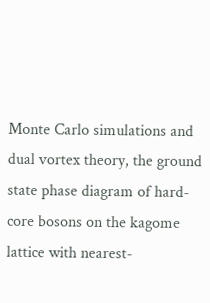Monte Carlo simulations and dual vortex theory, the ground state phase diagram of hard-core bosons on the kagome lattice with nearest-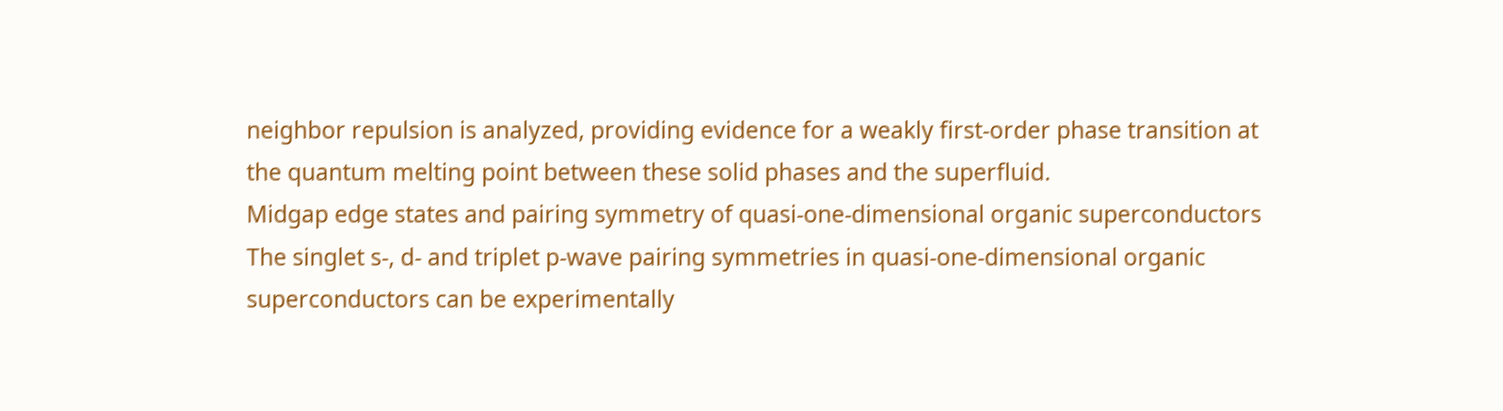neighbor repulsion is analyzed, providing evidence for a weakly first-order phase transition at the quantum melting point between these solid phases and the superfluid.
Midgap edge states and pairing symmetry of quasi-one-dimensional organic superconductors
The singlet s-, d- and triplet p-wave pairing symmetries in quasi-one-dimensional organic superconductors can be experimentally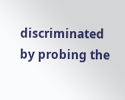discriminated by probing the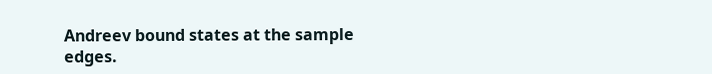Andreev bound states at the sample edges.